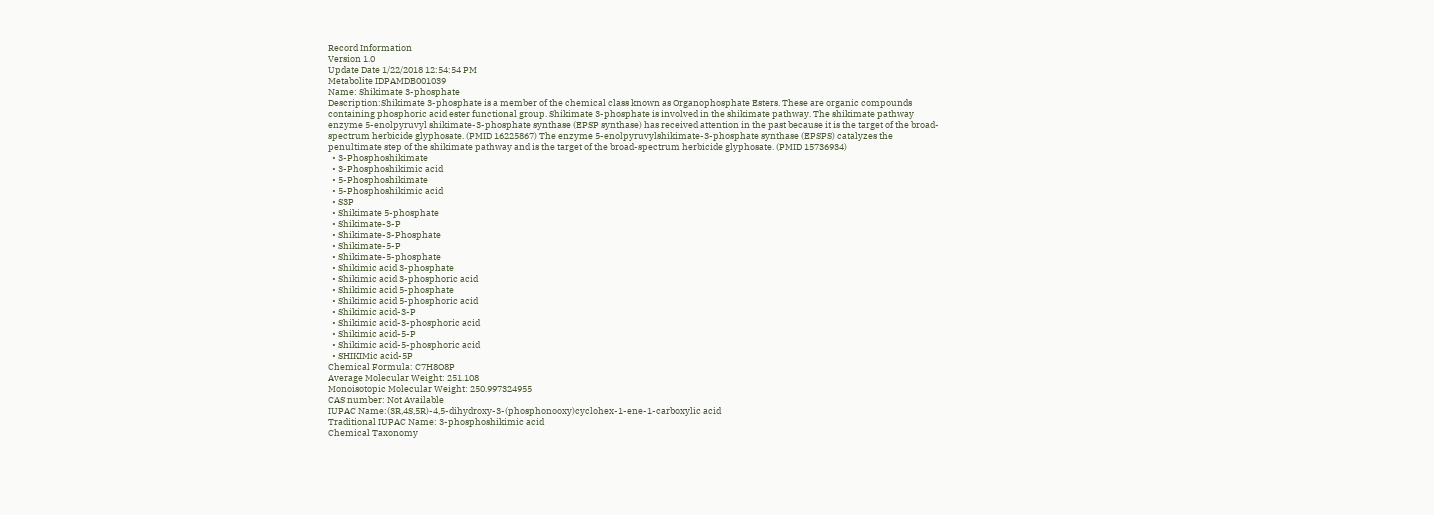Record Information
Version 1.0
Update Date 1/22/2018 12:54:54 PM
Metabolite IDPAMDB001039
Name: Shikimate 3-phosphate
Description:Shikimate 3-phosphate is a member of the chemical class known as Organophosphate Esters. These are organic compounds containing phosphoric acid ester functional group. Shikimate 3-phosphate is involved in the shikimate pathway. The shikimate pathway enzyme 5-enolpyruvyl shikimate-3-phosphate synthase (EPSP synthase) has received attention in the past because it is the target of the broad-spectrum herbicide glyphosate. (PMID 16225867) The enzyme 5-enolpyruvylshikimate-3-phosphate synthase (EPSPS) catalyzes the penultimate step of the shikimate pathway and is the target of the broad-spectrum herbicide glyphosate. (PMID 15736934)
  • 3-Phosphoshikimate
  • 3-Phosphoshikimic acid
  • 5-Phosphoshikimate
  • 5-Phosphoshikimic acid
  • S3P
  • Shikimate 5-phosphate
  • Shikimate-3-P
  • Shikimate-3-Phosphate
  • Shikimate-5-P
  • Shikimate-5-phosphate
  • Shikimic acid 3-phosphate
  • Shikimic acid 3-phosphoric acid
  • Shikimic acid 5-phosphate
  • Shikimic acid 5-phosphoric acid
  • Shikimic acid-3-P
  • Shikimic acid-3-phosphoric acid
  • Shikimic acid-5-P
  • Shikimic acid-5-phosphoric acid
  • SHIKIMic acid-5P
Chemical Formula: C7H8O8P
Average Molecular Weight: 251.108
Monoisotopic Molecular Weight: 250.997324955
CAS number: Not Available
IUPAC Name:(3R,4S,5R)-4,5-dihydroxy-3-(phosphonooxy)cyclohex-1-ene-1-carboxylic acid
Traditional IUPAC Name: 3-phosphoshikimic acid
Chemical Taxonomy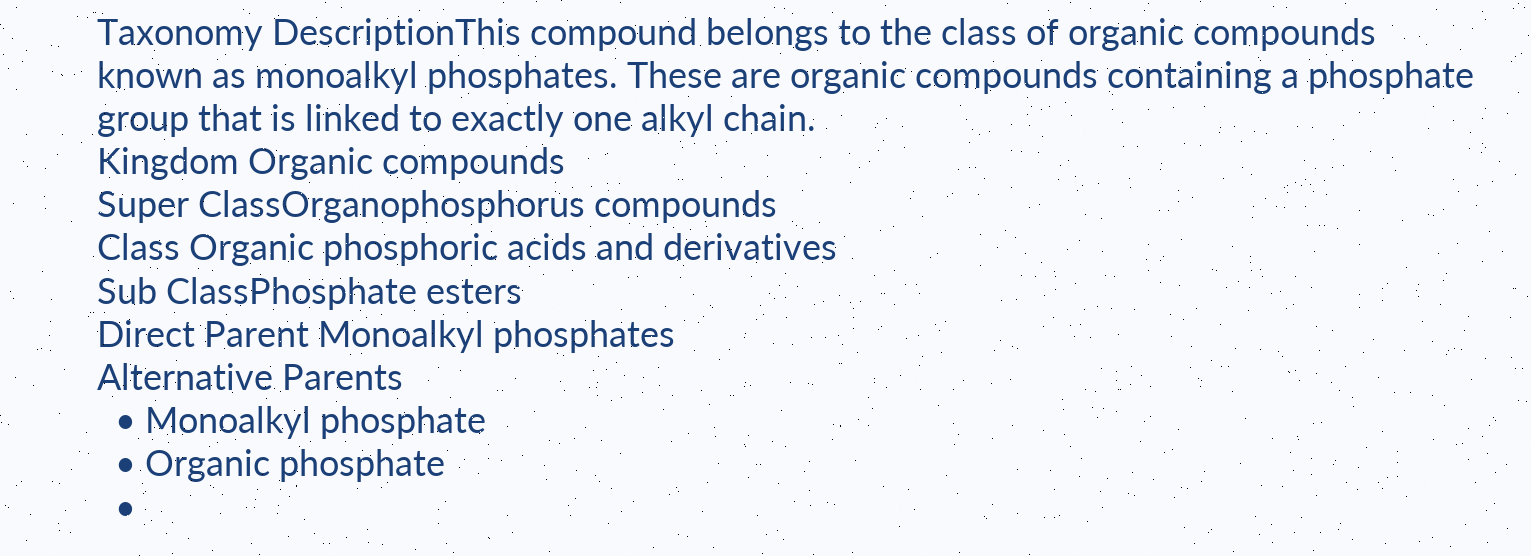Taxonomy DescriptionThis compound belongs to the class of organic compounds known as monoalkyl phosphates. These are organic compounds containing a phosphate group that is linked to exactly one alkyl chain.
Kingdom Organic compounds
Super ClassOrganophosphorus compounds
Class Organic phosphoric acids and derivatives
Sub ClassPhosphate esters
Direct Parent Monoalkyl phosphates
Alternative Parents
  • Monoalkyl phosphate
  • Organic phosphate
  •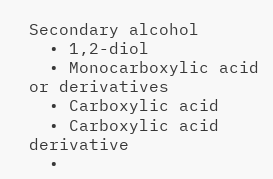Secondary alcohol
  • 1,2-diol
  • Monocarboxylic acid or derivatives
  • Carboxylic acid
  • Carboxylic acid derivative
  •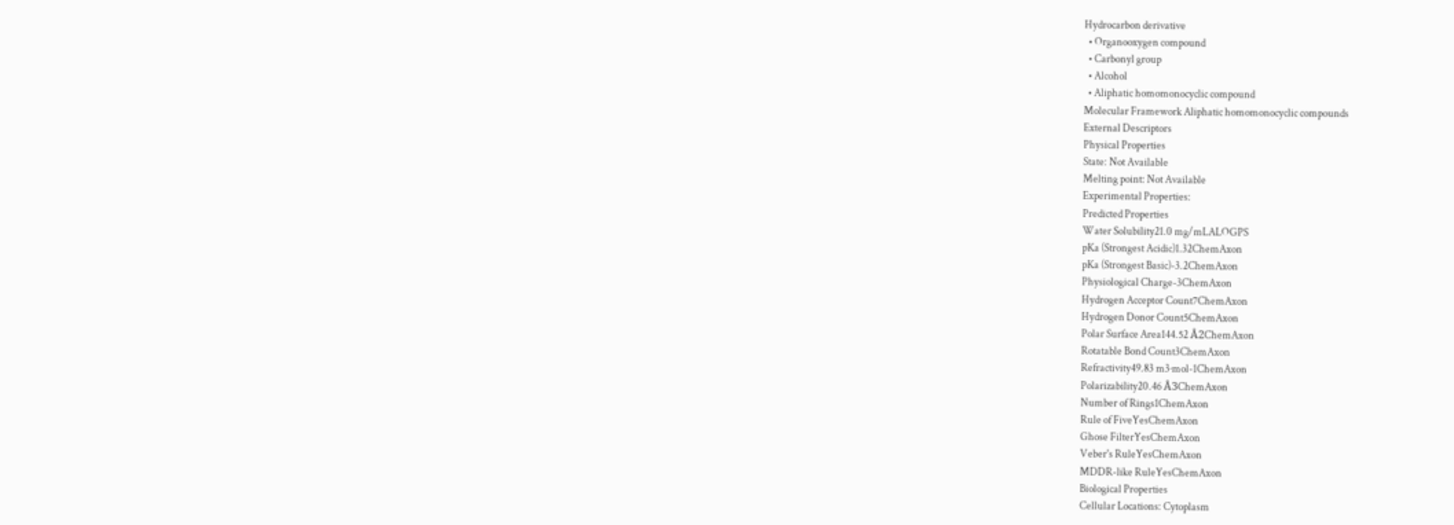Hydrocarbon derivative
  • Organooxygen compound
  • Carbonyl group
  • Alcohol
  • Aliphatic homomonocyclic compound
Molecular Framework Aliphatic homomonocyclic compounds
External Descriptors
Physical Properties
State: Not Available
Melting point: Not Available
Experimental Properties:
Predicted Properties
Water Solubility21.0 mg/mLALOGPS
pKa (Strongest Acidic)1.32ChemAxon
pKa (Strongest Basic)-3.2ChemAxon
Physiological Charge-3ChemAxon
Hydrogen Acceptor Count7ChemAxon
Hydrogen Donor Count5ChemAxon
Polar Surface Area144.52 Å2ChemAxon
Rotatable Bond Count3ChemAxon
Refractivity49.83 m3·mol-1ChemAxon
Polarizability20.46 Å3ChemAxon
Number of Rings1ChemAxon
Rule of FiveYesChemAxon
Ghose FilterYesChemAxon
Veber's RuleYesChemAxon
MDDR-like RuleYesChemAxon
Biological Properties
Cellular Locations: Cytoplasm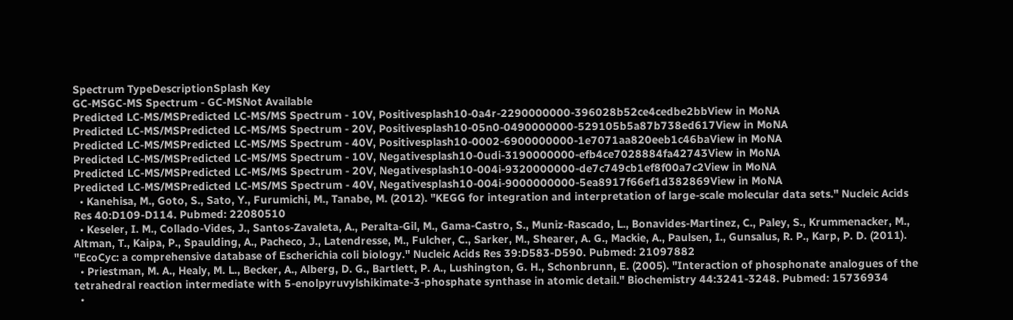Spectrum TypeDescriptionSplash Key
GC-MSGC-MS Spectrum - GC-MSNot Available
Predicted LC-MS/MSPredicted LC-MS/MS Spectrum - 10V, Positivesplash10-0a4r-2290000000-396028b52ce4cedbe2bbView in MoNA
Predicted LC-MS/MSPredicted LC-MS/MS Spectrum - 20V, Positivesplash10-05n0-0490000000-529105b5a87b738ed617View in MoNA
Predicted LC-MS/MSPredicted LC-MS/MS Spectrum - 40V, Positivesplash10-0002-6900000000-1e7071aa820eeb1c46baView in MoNA
Predicted LC-MS/MSPredicted LC-MS/MS Spectrum - 10V, Negativesplash10-0udi-3190000000-efb4ce7028884fa42743View in MoNA
Predicted LC-MS/MSPredicted LC-MS/MS Spectrum - 20V, Negativesplash10-004i-9320000000-de7c749cb1ef8f00a7c2View in MoNA
Predicted LC-MS/MSPredicted LC-MS/MS Spectrum - 40V, Negativesplash10-004i-9000000000-5ea8917f66ef1d382869View in MoNA
  • Kanehisa, M., Goto, S., Sato, Y., Furumichi, M., Tanabe, M. (2012). "KEGG for integration and interpretation of large-scale molecular data sets." Nucleic Acids Res 40:D109-D114. Pubmed: 22080510
  • Keseler, I. M., Collado-Vides, J., Santos-Zavaleta, A., Peralta-Gil, M., Gama-Castro, S., Muniz-Rascado, L., Bonavides-Martinez, C., Paley, S., Krummenacker, M., Altman, T., Kaipa, P., Spaulding, A., Pacheco, J., Latendresse, M., Fulcher, C., Sarker, M., Shearer, A. G., Mackie, A., Paulsen, I., Gunsalus, R. P., Karp, P. D. (2011). "EcoCyc: a comprehensive database of Escherichia coli biology." Nucleic Acids Res 39:D583-D590. Pubmed: 21097882
  • Priestman, M. A., Healy, M. L., Becker, A., Alberg, D. G., Bartlett, P. A., Lushington, G. H., Schonbrunn, E. (2005). "Interaction of phosphonate analogues of the tetrahedral reaction intermediate with 5-enolpyruvylshikimate-3-phosphate synthase in atomic detail." Biochemistry 44:3241-3248. Pubmed: 15736934
  •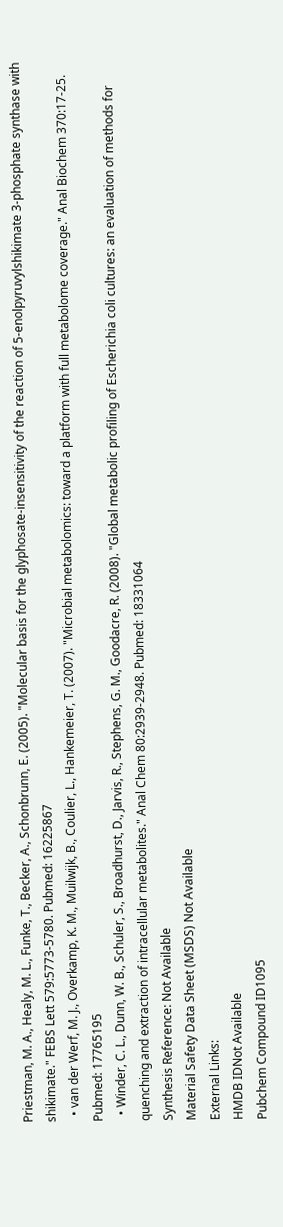Priestman, M. A., Healy, M. L., Funke, T., Becker, A., Schonbrunn, E. (2005). "Molecular basis for the glyphosate-insensitivity of the reaction of 5-enolpyruvylshikimate 3-phosphate synthase with shikimate." FEBS Lett 579:5773-5780. Pubmed: 16225867
  • van der Werf, M. J., Overkamp, K. M., Muilwijk, B., Coulier, L., Hankemeier, T. (2007). "Microbial metabolomics: toward a platform with full metabolome coverage." Anal Biochem 370:17-25. Pubmed: 17765195
  • Winder, C. L., Dunn, W. B., Schuler, S., Broadhurst, D., Jarvis, R., Stephens, G. M., Goodacre, R. (2008). "Global metabolic profiling of Escherichia coli cultures: an evaluation of methods for quenching and extraction of intracellular metabolites." Anal Chem 80:2939-2948. Pubmed: 18331064
Synthesis Reference: Not Available
Material Safety Data Sheet (MSDS) Not Available
External Links:
HMDB IDNot Available
Pubchem Compound ID1095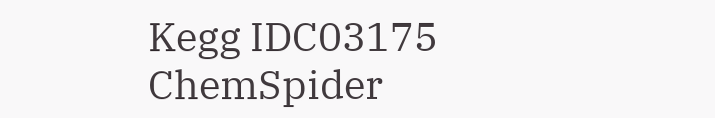Kegg IDC03175
ChemSpider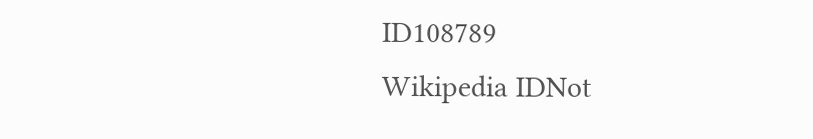ID108789
Wikipedia IDNot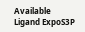Available
Ligand ExpoS3P